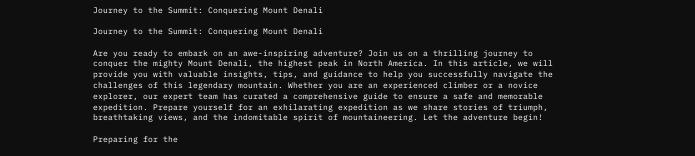Journey to the Summit: Conquering Mount Denali

Journey to the Summit: Conquering Mount Denali

Are you ready to embark on an awe-inspiring adventure? Join us on a thrilling journey to conquer the mighty Mount Denali, the highest peak in North America. In this article, we will provide you with valuable insights, tips, and guidance to help you successfully navigate the challenges of this legendary mountain. Whether you are an experienced climber or a novice explorer, our expert team has curated a comprehensive guide to ensure a safe and memorable expedition. Prepare yourself for an exhilarating expedition as we share stories of triumph, breathtaking views, and the indomitable spirit of mountaineering. Let the adventure begin!

Preparing for the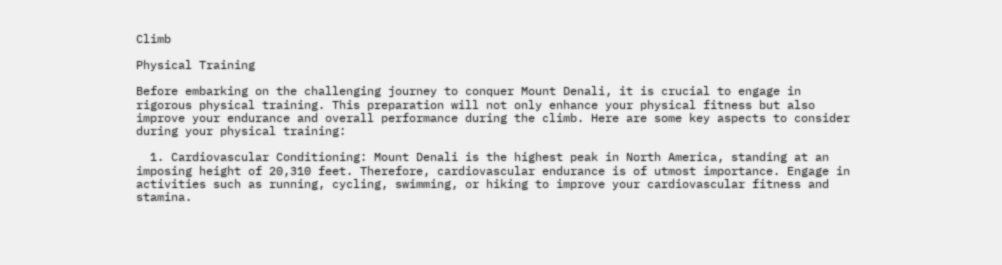Climb

Physical Training

Before embarking on the challenging journey to conquer Mount Denali, it is crucial to engage in rigorous physical training. This preparation will not only enhance your physical fitness but also improve your endurance and overall performance during the climb. Here are some key aspects to consider during your physical training:

  1. Cardiovascular Conditioning: Mount Denali is the highest peak in North America, standing at an imposing height of 20,310 feet. Therefore, cardiovascular endurance is of utmost importance. Engage in activities such as running, cycling, swimming, or hiking to improve your cardiovascular fitness and stamina.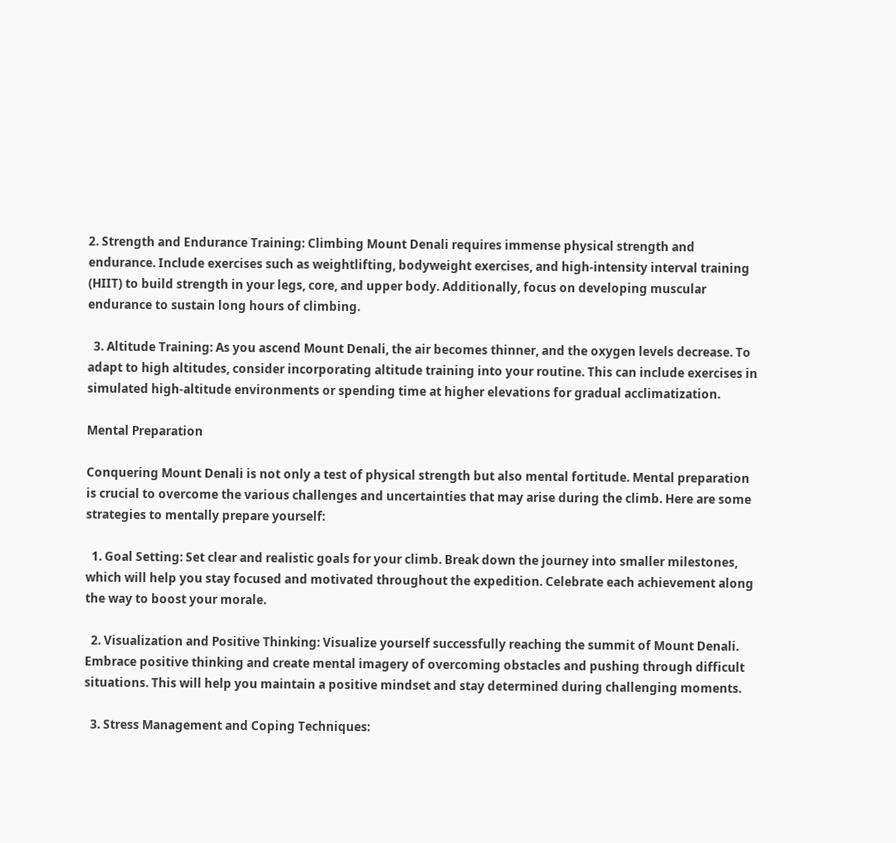2. Strength and Endurance Training: Climbing Mount Denali requires immense physical strength and endurance. Include exercises such as weightlifting, bodyweight exercises, and high-intensity interval training (HIIT) to build strength in your legs, core, and upper body. Additionally, focus on developing muscular endurance to sustain long hours of climbing.

  3. Altitude Training: As you ascend Mount Denali, the air becomes thinner, and the oxygen levels decrease. To adapt to high altitudes, consider incorporating altitude training into your routine. This can include exercises in simulated high-altitude environments or spending time at higher elevations for gradual acclimatization.

Mental Preparation

Conquering Mount Denali is not only a test of physical strength but also mental fortitude. Mental preparation is crucial to overcome the various challenges and uncertainties that may arise during the climb. Here are some strategies to mentally prepare yourself:

  1. Goal Setting: Set clear and realistic goals for your climb. Break down the journey into smaller milestones, which will help you stay focused and motivated throughout the expedition. Celebrate each achievement along the way to boost your morale.

  2. Visualization and Positive Thinking: Visualize yourself successfully reaching the summit of Mount Denali. Embrace positive thinking and create mental imagery of overcoming obstacles and pushing through difficult situations. This will help you maintain a positive mindset and stay determined during challenging moments.

  3. Stress Management and Coping Techniques: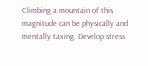Climbing a mountain of this magnitude can be physically and mentally taxing. Develop stress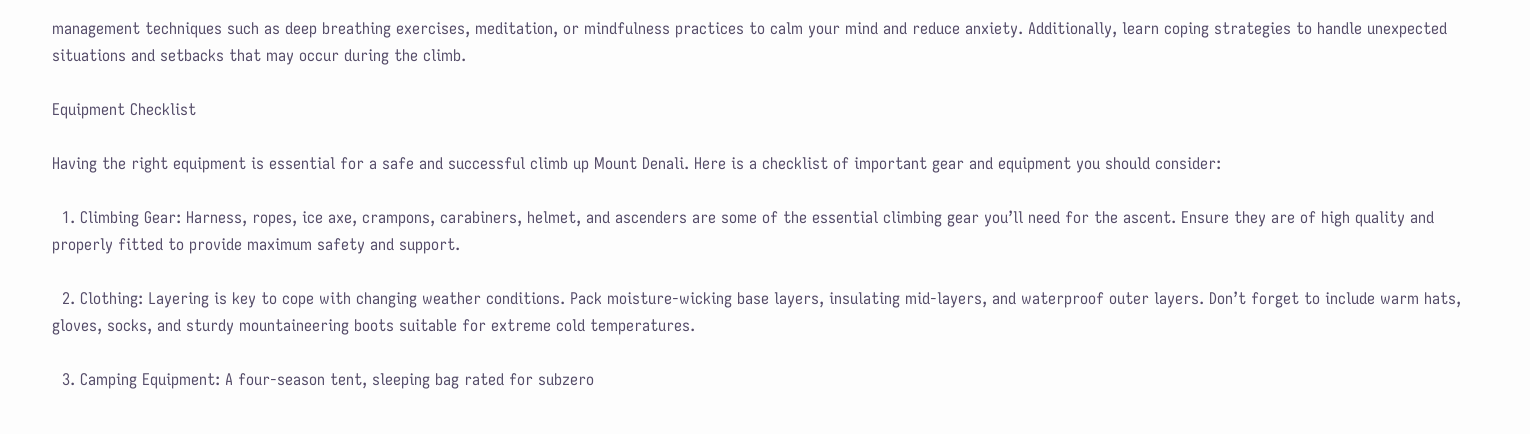management techniques such as deep breathing exercises, meditation, or mindfulness practices to calm your mind and reduce anxiety. Additionally, learn coping strategies to handle unexpected situations and setbacks that may occur during the climb.

Equipment Checklist

Having the right equipment is essential for a safe and successful climb up Mount Denali. Here is a checklist of important gear and equipment you should consider:

  1. Climbing Gear: Harness, ropes, ice axe, crampons, carabiners, helmet, and ascenders are some of the essential climbing gear you’ll need for the ascent. Ensure they are of high quality and properly fitted to provide maximum safety and support.

  2. Clothing: Layering is key to cope with changing weather conditions. Pack moisture-wicking base layers, insulating mid-layers, and waterproof outer layers. Don’t forget to include warm hats, gloves, socks, and sturdy mountaineering boots suitable for extreme cold temperatures.

  3. Camping Equipment: A four-season tent, sleeping bag rated for subzero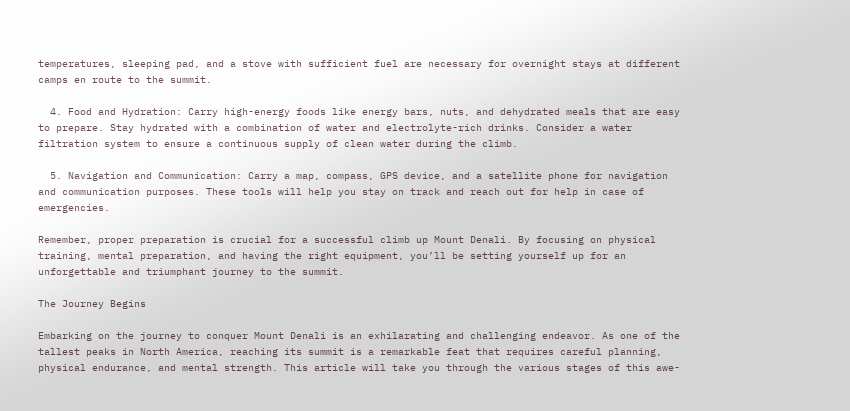temperatures, sleeping pad, and a stove with sufficient fuel are necessary for overnight stays at different camps en route to the summit.

  4. Food and Hydration: Carry high-energy foods like energy bars, nuts, and dehydrated meals that are easy to prepare. Stay hydrated with a combination of water and electrolyte-rich drinks. Consider a water filtration system to ensure a continuous supply of clean water during the climb.

  5. Navigation and Communication: Carry a map, compass, GPS device, and a satellite phone for navigation and communication purposes. These tools will help you stay on track and reach out for help in case of emergencies.

Remember, proper preparation is crucial for a successful climb up Mount Denali. By focusing on physical training, mental preparation, and having the right equipment, you’ll be setting yourself up for an unforgettable and triumphant journey to the summit.

The Journey Begins

Embarking on the journey to conquer Mount Denali is an exhilarating and challenging endeavor. As one of the tallest peaks in North America, reaching its summit is a remarkable feat that requires careful planning, physical endurance, and mental strength. This article will take you through the various stages of this awe-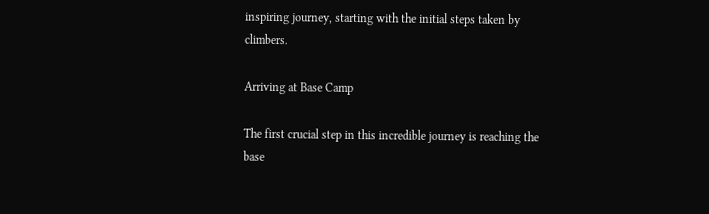inspiring journey, starting with the initial steps taken by climbers.

Arriving at Base Camp

The first crucial step in this incredible journey is reaching the base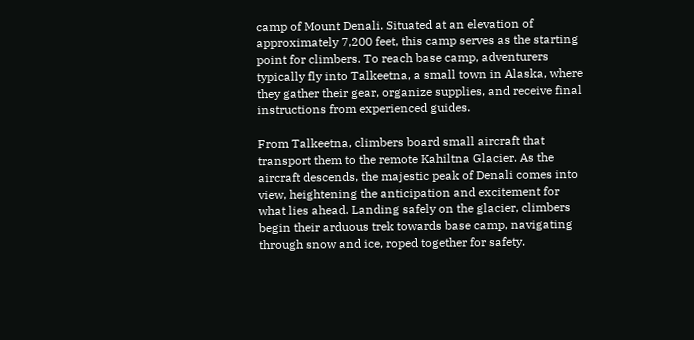camp of Mount Denali. Situated at an elevation of approximately 7,200 feet, this camp serves as the starting point for climbers. To reach base camp, adventurers typically fly into Talkeetna, a small town in Alaska, where they gather their gear, organize supplies, and receive final instructions from experienced guides.

From Talkeetna, climbers board small aircraft that transport them to the remote Kahiltna Glacier. As the aircraft descends, the majestic peak of Denali comes into view, heightening the anticipation and excitement for what lies ahead. Landing safely on the glacier, climbers begin their arduous trek towards base camp, navigating through snow and ice, roped together for safety.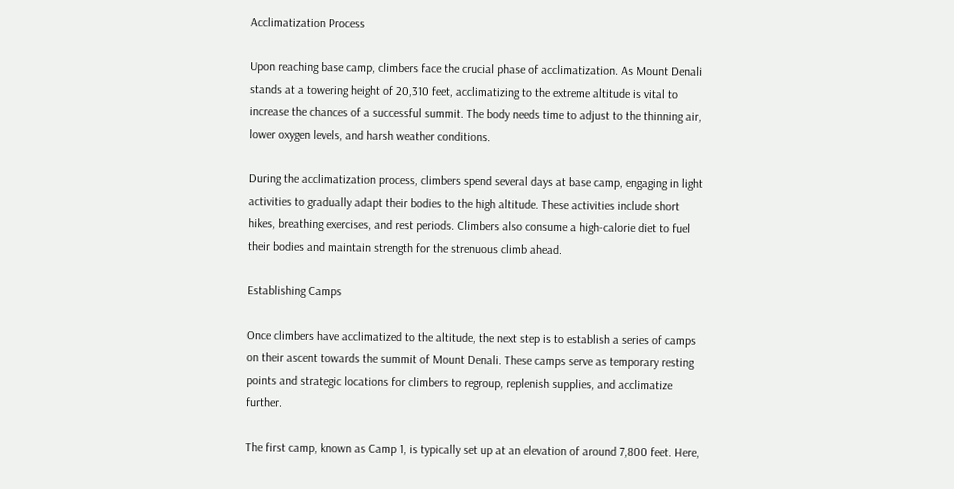Acclimatization Process

Upon reaching base camp, climbers face the crucial phase of acclimatization. As Mount Denali stands at a towering height of 20,310 feet, acclimatizing to the extreme altitude is vital to increase the chances of a successful summit. The body needs time to adjust to the thinning air, lower oxygen levels, and harsh weather conditions.

During the acclimatization process, climbers spend several days at base camp, engaging in light activities to gradually adapt their bodies to the high altitude. These activities include short hikes, breathing exercises, and rest periods. Climbers also consume a high-calorie diet to fuel their bodies and maintain strength for the strenuous climb ahead.

Establishing Camps

Once climbers have acclimatized to the altitude, the next step is to establish a series of camps on their ascent towards the summit of Mount Denali. These camps serve as temporary resting points and strategic locations for climbers to regroup, replenish supplies, and acclimatize further.

The first camp, known as Camp 1, is typically set up at an elevation of around 7,800 feet. Here,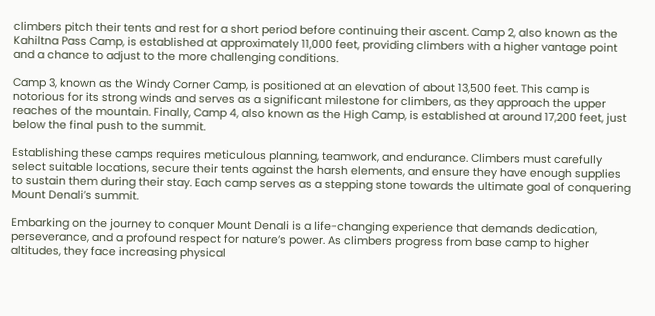climbers pitch their tents and rest for a short period before continuing their ascent. Camp 2, also known as the Kahiltna Pass Camp, is established at approximately 11,000 feet, providing climbers with a higher vantage point and a chance to adjust to the more challenging conditions.

Camp 3, known as the Windy Corner Camp, is positioned at an elevation of about 13,500 feet. This camp is notorious for its strong winds and serves as a significant milestone for climbers, as they approach the upper reaches of the mountain. Finally, Camp 4, also known as the High Camp, is established at around 17,200 feet, just below the final push to the summit.

Establishing these camps requires meticulous planning, teamwork, and endurance. Climbers must carefully select suitable locations, secure their tents against the harsh elements, and ensure they have enough supplies to sustain them during their stay. Each camp serves as a stepping stone towards the ultimate goal of conquering Mount Denali’s summit.

Embarking on the journey to conquer Mount Denali is a life-changing experience that demands dedication, perseverance, and a profound respect for nature’s power. As climbers progress from base camp to higher altitudes, they face increasing physical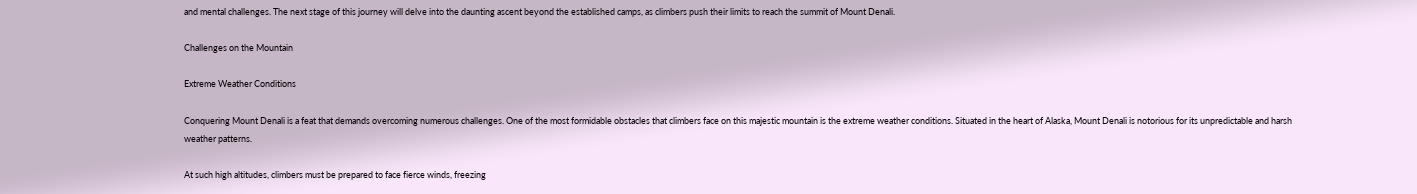and mental challenges. The next stage of this journey will delve into the daunting ascent beyond the established camps, as climbers push their limits to reach the summit of Mount Denali.

Challenges on the Mountain

Extreme Weather Conditions

Conquering Mount Denali is a feat that demands overcoming numerous challenges. One of the most formidable obstacles that climbers face on this majestic mountain is the extreme weather conditions. Situated in the heart of Alaska, Mount Denali is notorious for its unpredictable and harsh weather patterns.

At such high altitudes, climbers must be prepared to face fierce winds, freezing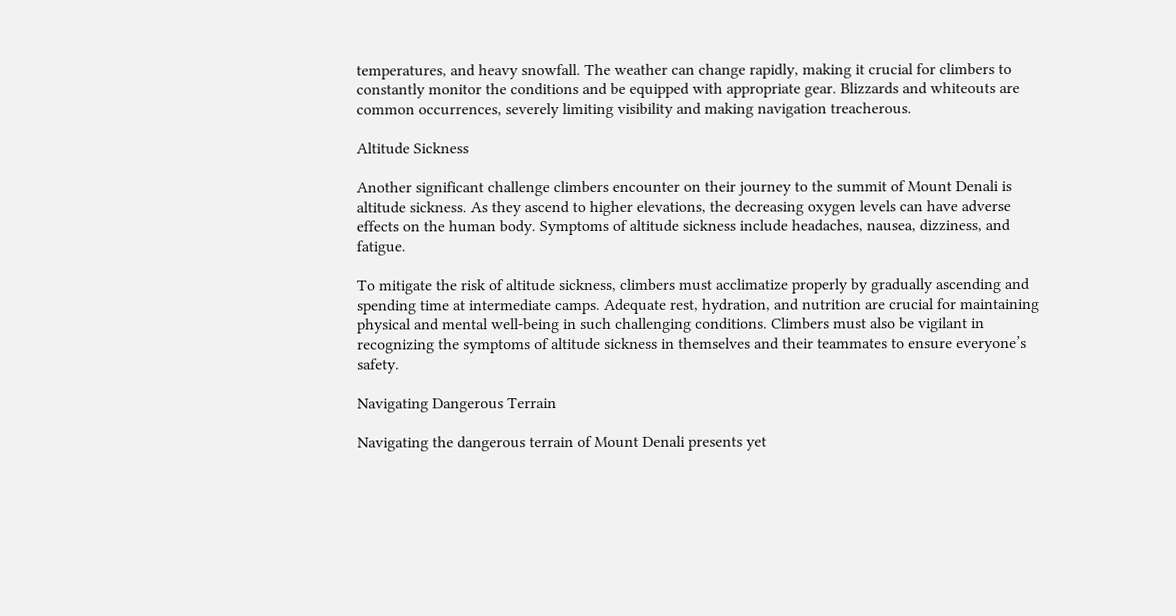temperatures, and heavy snowfall. The weather can change rapidly, making it crucial for climbers to constantly monitor the conditions and be equipped with appropriate gear. Blizzards and whiteouts are common occurrences, severely limiting visibility and making navigation treacherous.

Altitude Sickness

Another significant challenge climbers encounter on their journey to the summit of Mount Denali is altitude sickness. As they ascend to higher elevations, the decreasing oxygen levels can have adverse effects on the human body. Symptoms of altitude sickness include headaches, nausea, dizziness, and fatigue.

To mitigate the risk of altitude sickness, climbers must acclimatize properly by gradually ascending and spending time at intermediate camps. Adequate rest, hydration, and nutrition are crucial for maintaining physical and mental well-being in such challenging conditions. Climbers must also be vigilant in recognizing the symptoms of altitude sickness in themselves and their teammates to ensure everyone’s safety.

Navigating Dangerous Terrain

Navigating the dangerous terrain of Mount Denali presents yet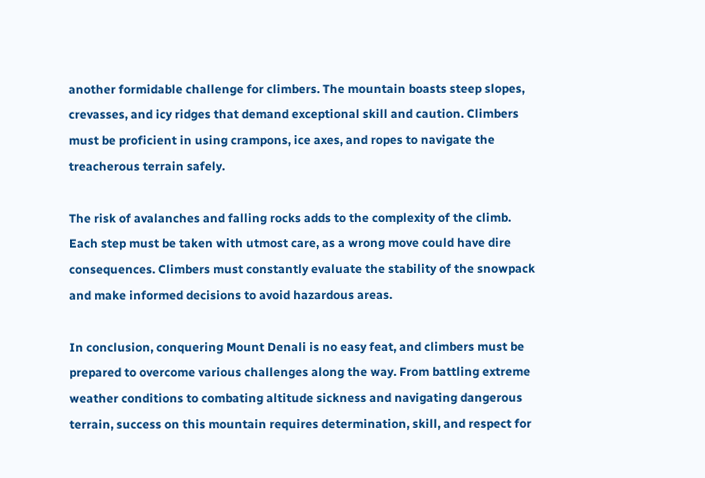another formidable challenge for climbers. The mountain boasts steep slopes, crevasses, and icy ridges that demand exceptional skill and caution. Climbers must be proficient in using crampons, ice axes, and ropes to navigate the treacherous terrain safely.

The risk of avalanches and falling rocks adds to the complexity of the climb. Each step must be taken with utmost care, as a wrong move could have dire consequences. Climbers must constantly evaluate the stability of the snowpack and make informed decisions to avoid hazardous areas.

In conclusion, conquering Mount Denali is no easy feat, and climbers must be prepared to overcome various challenges along the way. From battling extreme weather conditions to combating altitude sickness and navigating dangerous terrain, success on this mountain requires determination, skill, and respect for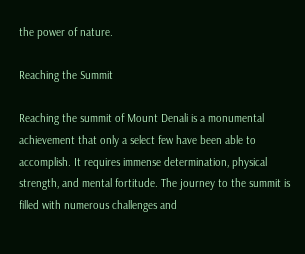the power of nature.

Reaching the Summit

Reaching the summit of Mount Denali is a monumental achievement that only a select few have been able to accomplish. It requires immense determination, physical strength, and mental fortitude. The journey to the summit is filled with numerous challenges and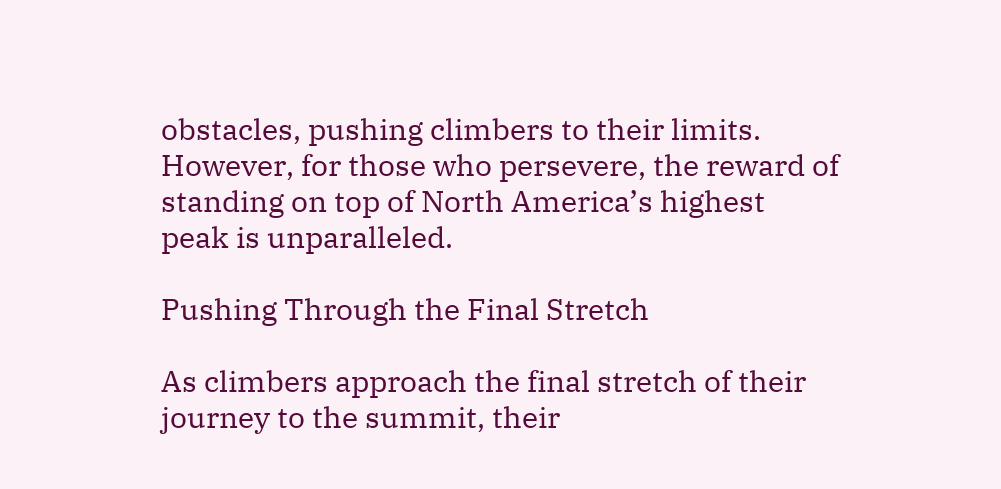obstacles, pushing climbers to their limits. However, for those who persevere, the reward of standing on top of North America’s highest peak is unparalleled.

Pushing Through the Final Stretch

As climbers approach the final stretch of their journey to the summit, their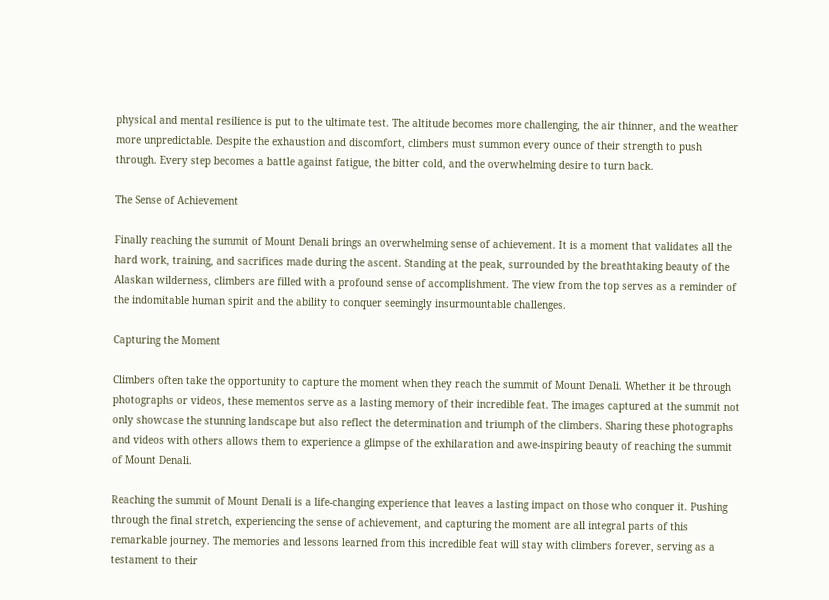physical and mental resilience is put to the ultimate test. The altitude becomes more challenging, the air thinner, and the weather more unpredictable. Despite the exhaustion and discomfort, climbers must summon every ounce of their strength to push through. Every step becomes a battle against fatigue, the bitter cold, and the overwhelming desire to turn back.

The Sense of Achievement

Finally reaching the summit of Mount Denali brings an overwhelming sense of achievement. It is a moment that validates all the hard work, training, and sacrifices made during the ascent. Standing at the peak, surrounded by the breathtaking beauty of the Alaskan wilderness, climbers are filled with a profound sense of accomplishment. The view from the top serves as a reminder of the indomitable human spirit and the ability to conquer seemingly insurmountable challenges.

Capturing the Moment

Climbers often take the opportunity to capture the moment when they reach the summit of Mount Denali. Whether it be through photographs or videos, these mementos serve as a lasting memory of their incredible feat. The images captured at the summit not only showcase the stunning landscape but also reflect the determination and triumph of the climbers. Sharing these photographs and videos with others allows them to experience a glimpse of the exhilaration and awe-inspiring beauty of reaching the summit of Mount Denali.

Reaching the summit of Mount Denali is a life-changing experience that leaves a lasting impact on those who conquer it. Pushing through the final stretch, experiencing the sense of achievement, and capturing the moment are all integral parts of this remarkable journey. The memories and lessons learned from this incredible feat will stay with climbers forever, serving as a testament to their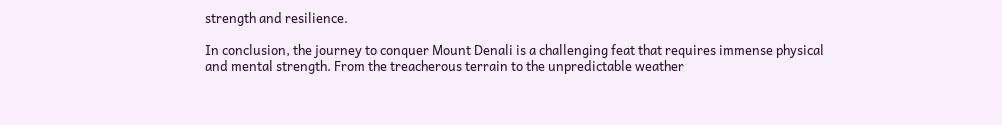strength and resilience.

In conclusion, the journey to conquer Mount Denali is a challenging feat that requires immense physical and mental strength. From the treacherous terrain to the unpredictable weather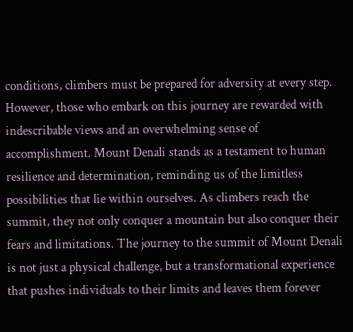conditions, climbers must be prepared for adversity at every step. However, those who embark on this journey are rewarded with indescribable views and an overwhelming sense of accomplishment. Mount Denali stands as a testament to human resilience and determination, reminding us of the limitless possibilities that lie within ourselves. As climbers reach the summit, they not only conquer a mountain but also conquer their fears and limitations. The journey to the summit of Mount Denali is not just a physical challenge, but a transformational experience that pushes individuals to their limits and leaves them forever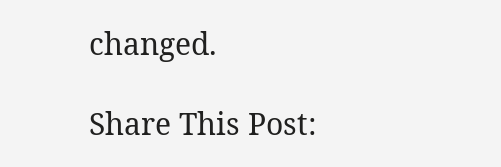changed.

Share This Post: